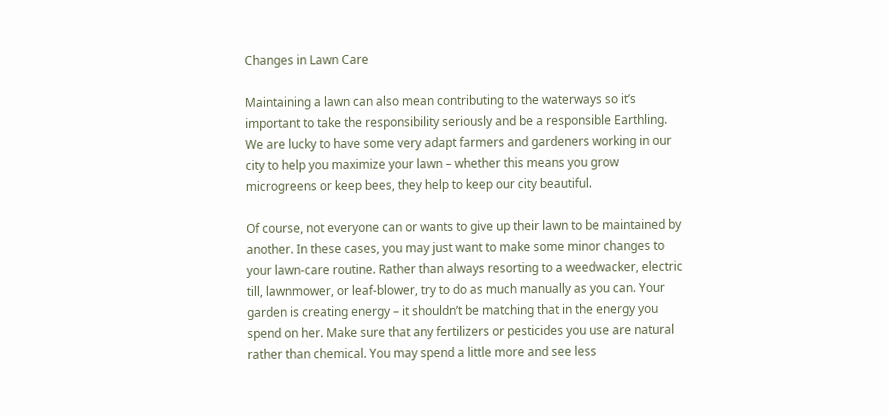Changes in Lawn Care

Maintaining a lawn can also mean contributing to the waterways so it’s important to take the responsibility seriously and be a responsible Earthling. We are lucky to have some very adapt farmers and gardeners working in our city to help you maximize your lawn – whether this means you grow microgreens or keep bees, they help to keep our city beautiful.

Of course, not everyone can or wants to give up their lawn to be maintained by another. In these cases, you may just want to make some minor changes to your lawn-care routine. Rather than always resorting to a weedwacker, electric till, lawnmower, or leaf-blower, try to do as much manually as you can. Your garden is creating energy – it shouldn’t be matching that in the energy you spend on her. Make sure that any fertilizers or pesticides you use are natural rather than chemical. You may spend a little more and see less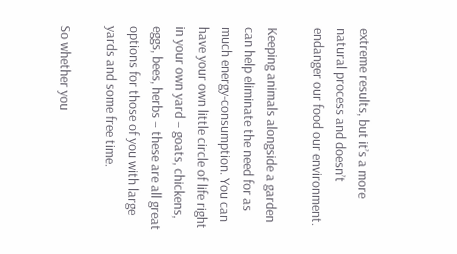extreme results, but it’s a more natural process and doesn’t endanger our food our environment.

Keeping animals alongside a garden can help eliminate the need for as much energy-consumption. You can have your own little circle of life right in your own yard – goats, chickens, eggs, bees, herbs – these are all great options for those of you with large yards and some free time.

So whether you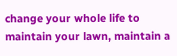change your whole life to maintain your lawn, maintain a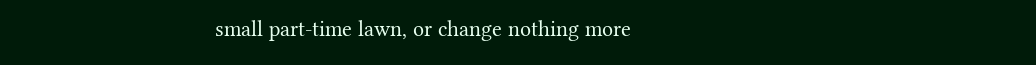small part-time lawn, or change nothing more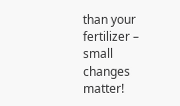than your fertilizer – small changes matter!